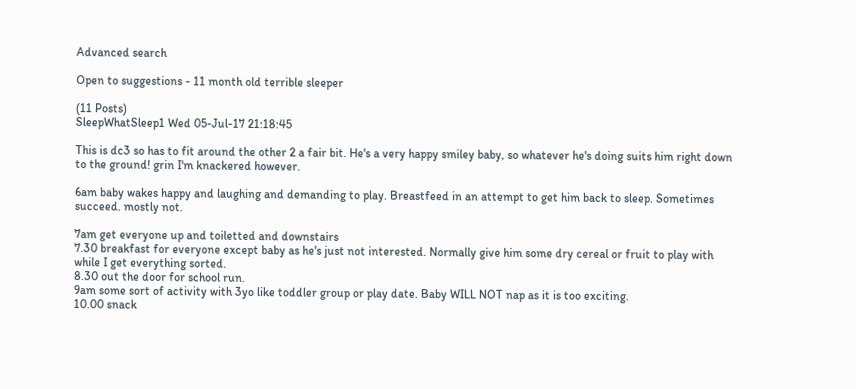Advanced search

Open to suggestions - 11 month old terrible sleeper

(11 Posts)
SleepWhatSleep1 Wed 05-Jul-17 21:18:45

This is dc3 so has to fit around the other 2 a fair bit. He's a very happy smiley baby, so whatever he's doing suits him right down to the ground! grin I'm knackered however.

6am baby wakes happy and laughing and demanding to play. Breastfeed in an attempt to get him back to sleep. Sometimes succeed. mostly not.

7am get everyone up and toiletted and downstairs
7.30 breakfast for everyone except baby as he's just not interested. Normally give him some dry cereal or fruit to play with while I get everything sorted.
8.30 out the door for school run.
9am some sort of activity with 3yo like toddler group or play date. Baby WILL NOT nap as it is too exciting.
10.00 snack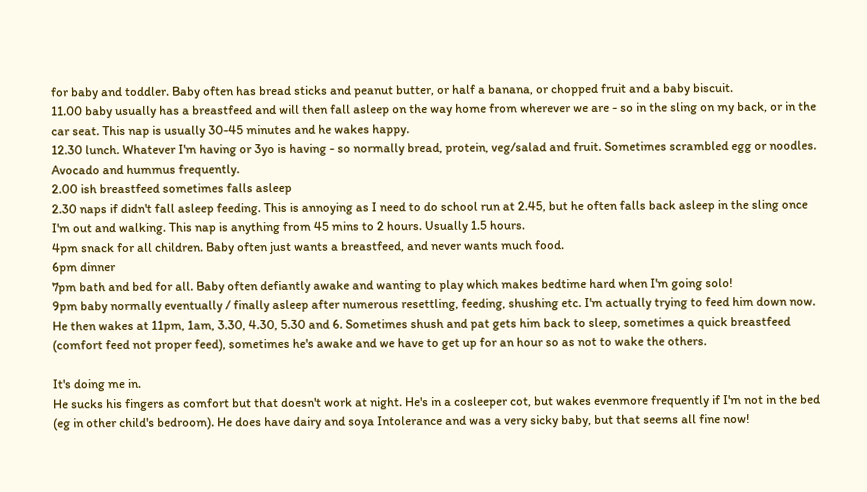for baby and toddler. Baby often has bread sticks and peanut butter, or half a banana, or chopped fruit and a baby biscuit.
11.00 baby usually has a breastfeed and will then fall asleep on the way home from wherever we are - so in the sling on my back, or in the car seat. This nap is usually 30-45 minutes and he wakes happy.
12.30 lunch. Whatever I'm having or 3yo is having - so normally bread, protein, veg/salad and fruit. Sometimes scrambled egg or noodles. Avocado and hummus frequently.
2.00 ish breastfeed sometimes falls asleep
2.30 naps if didn't fall asleep feeding. This is annoying as I need to do school run at 2.45, but he often falls back asleep in the sling once I'm out and walking. This nap is anything from 45 mins to 2 hours. Usually 1.5 hours.
4pm snack for all children. Baby often just wants a breastfeed, and never wants much food.
6pm dinner
7pm bath and bed for all. Baby often defiantly awake and wanting to play which makes bedtime hard when I'm going solo!
9pm baby normally eventually / finally asleep after numerous resettling, feeding, shushing etc. I'm actually trying to feed him down now.
He then wakes at 11pm, 1am, 3.30, 4.30, 5.30 and 6. Sometimes shush and pat gets him back to sleep, sometimes a quick breastfeed (comfort feed not proper feed), sometimes he's awake and we have to get up for an hour so as not to wake the others.

It's doing me in.
He sucks his fingers as comfort but that doesn't work at night. He's in a cosleeper cot, but wakes evenmore frequently if I'm not in the bed (eg in other child's bedroom). He does have dairy and soya Intolerance and was a very sicky baby, but that seems all fine now!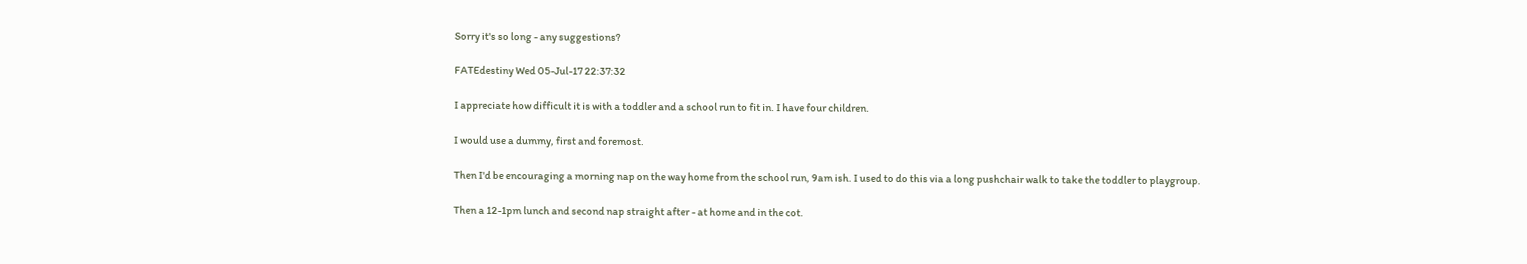Sorry it's so long - any suggestions?

FATEdestiny Wed 05-Jul-17 22:37:32

I appreciate how difficult it is with a toddler and a school run to fit in. I have four children.

I would use a dummy, first and foremost.

Then I'd be encouraging a morning nap on the way home from the school run, 9am ish. I used to do this via a long pushchair walk to take the toddler to playgroup.

Then a 12-1pm lunch and second nap straight after - at home and in the cot.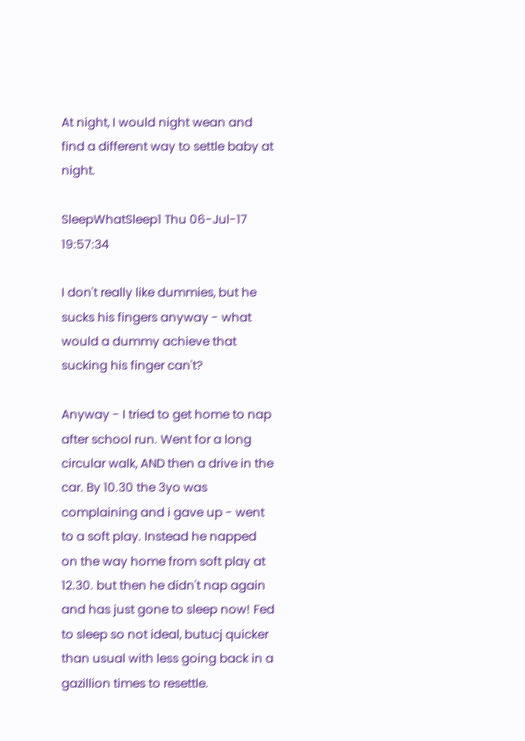At night, I would night wean and find a different way to settle baby at night.

SleepWhatSleep1 Thu 06-Jul-17 19:57:34

I don't really like dummies, but he sucks his fingers anyway - what would a dummy achieve that sucking his finger can't?

Anyway - I tried to get home to nap after school run. Went for a long circular walk, AND then a drive in the car. By 10.30 the 3yo was complaining and i gave up - went to a soft play. Instead he napped on the way home from soft play at 12.30. but then he didn't nap again and has just gone to sleep now! Fed to sleep so not ideal, butucj quicker than usual with less going back in a gazillion times to resettle.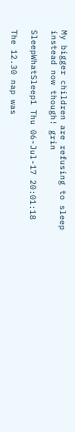My bigger children are refusing to sleep instead now though! grin

SleepWhatSleep1 Thu 06-Jul-17 20:01:18

The 12.30 nap was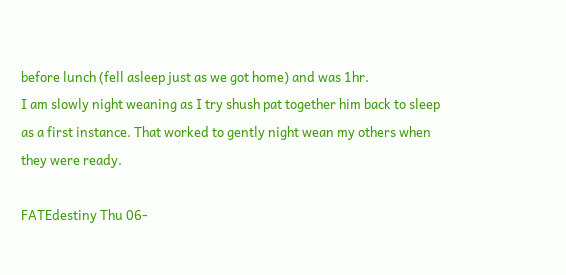before lunch (fell asleep just as we got home) and was 1hr.
I am slowly night weaning as I try shush pat together him back to sleep as a first instance. That worked to gently night wean my others when they were ready.

FATEdestiny Thu 06-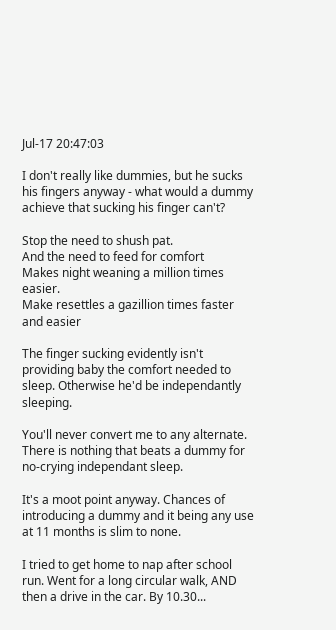Jul-17 20:47:03

I don't really like dummies, but he sucks his fingers anyway - what would a dummy achieve that sucking his finger can't?

Stop the need to shush pat.
And the need to feed for comfort
Makes night weaning a million times easier.
Make resettles a gazillion times faster and easier

The finger sucking evidently isn't providing baby the comfort needed to sleep. Otherwise he'd be independantly sleeping.

You'll never convert me to any alternate. There is nothing that beats a dummy for no-crying independant sleep.

It's a moot point anyway. Chances of introducing a dummy and it being any use at 11 months is slim to none.

I tried to get home to nap after school run. Went for a long circular walk, AND then a drive in the car. By 10.30...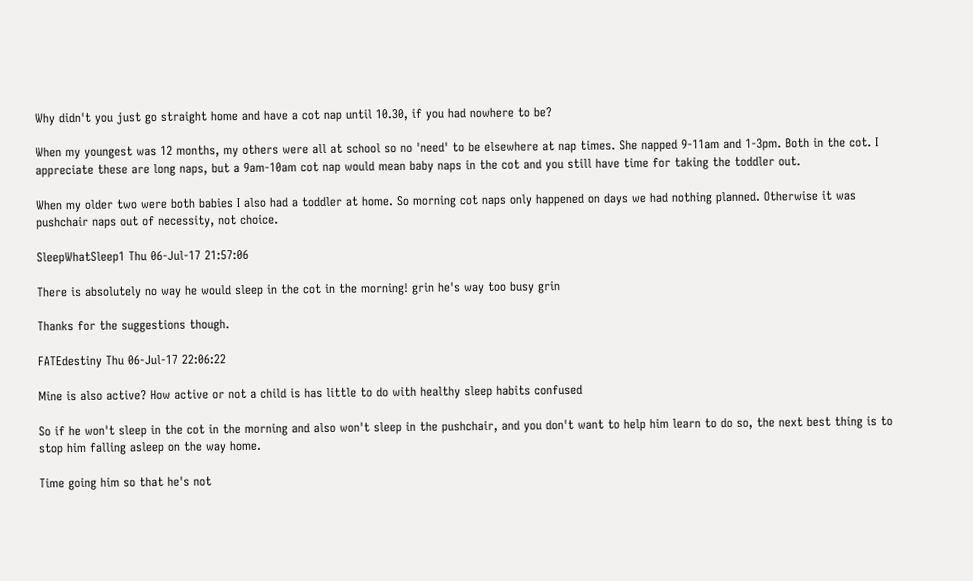Why didn't you just go straight home and have a cot nap until 10.30, if you had nowhere to be?

When my youngest was 12 months, my others were all at school so no 'need' to be elsewhere at nap times. She napped 9-11am and 1-3pm. Both in the cot. I appreciate these are long naps, but a 9am-10am cot nap would mean baby naps in the cot and you still have time for taking the toddler out.

When my older two were both babies I also had a toddler at home. So morning cot naps only happened on days we had nothing planned. Otherwise it was pushchair naps out of necessity, not choice.

SleepWhatSleep1 Thu 06-Jul-17 21:57:06

There is absolutely no way he would sleep in the cot in the morning! grin he's way too busy grin

Thanks for the suggestions though.

FATEdestiny Thu 06-Jul-17 22:06:22

Mine is also active? How active or not a child is has little to do with healthy sleep habits confused

So if he won't sleep in the cot in the morning and also won't sleep in the pushchair, and you don't want to help him learn to do so, the next best thing is to stop him falling asleep on the way home.

Time going him so that he's not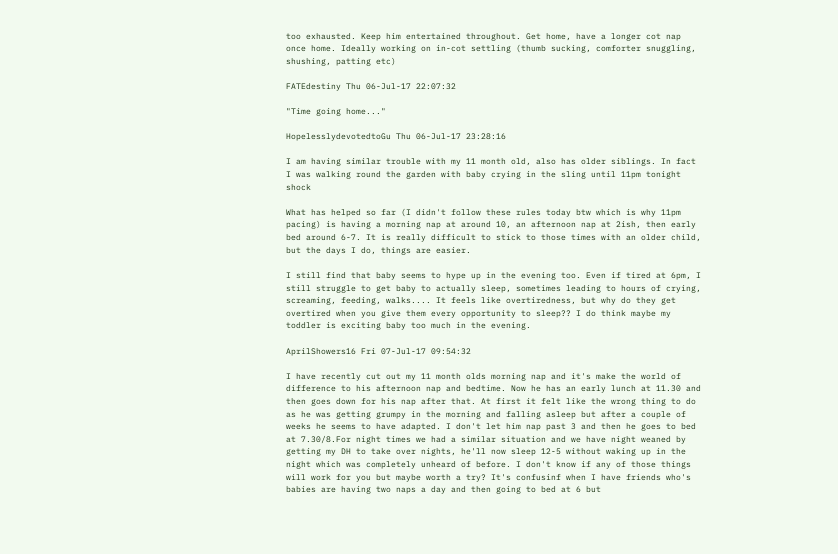too exhausted. Keep him entertained throughout. Get home, have a longer cot nap once home. Ideally working on in-cot settling (thumb sucking, comforter snuggling, shushing, patting etc)

FATEdestiny Thu 06-Jul-17 22:07:32

"Time going home..."

HopelesslydevotedtoGu Thu 06-Jul-17 23:28:16

I am having similar trouble with my 11 month old, also has older siblings. In fact I was walking round the garden with baby crying in the sling until 11pm tonight shock

What has helped so far (I didn't follow these rules today btw which is why 11pm pacing) is having a morning nap at around 10, an afternoon nap at 2ish, then early bed around 6-7. It is really difficult to stick to those times with an older child, but the days I do, things are easier.

I still find that baby seems to hype up in the evening too. Even if tired at 6pm, I still struggle to get baby to actually sleep, sometimes leading to hours of crying, screaming, feeding, walks.... It feels like overtiredness, but why do they get overtired when you give them every opportunity to sleep?? I do think maybe my toddler is exciting baby too much in the evening.

AprilShowers16 Fri 07-Jul-17 09:54:32

I have recently cut out my 11 month olds morning nap and it's make the world of difference to his afternoon nap and bedtime. Now he has an early lunch at 11.30 and then goes down for his nap after that. At first it felt like the wrong thing to do as he was getting grumpy in the morning and falling asleep but after a couple of weeks he seems to have adapted. I don't let him nap past 3 and then he goes to bed at 7.30/8.For night times we had a similar situation and we have night weaned by getting my DH to take over nights, he'll now sleep 12-5 without waking up in the night which was completely unheard of before. I don't know if any of those things will work for you but maybe worth a try? It's confusinf when I have friends who's babies are having two naps a day and then going to bed at 6 but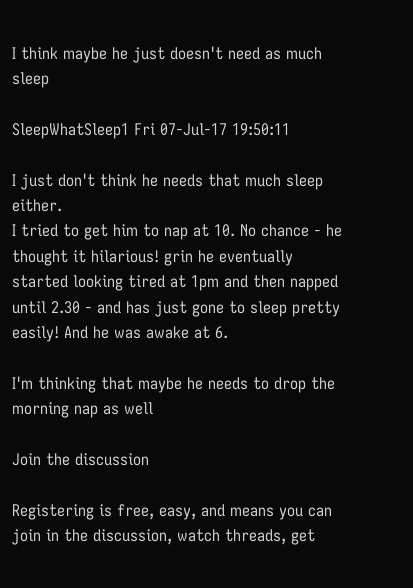I think maybe he just doesn't need as much sleep

SleepWhatSleep1 Fri 07-Jul-17 19:50:11

I just don't think he needs that much sleep either.
I tried to get him to nap at 10. No chance - he thought it hilarious! grin he eventually started looking tired at 1pm and then napped until 2.30 - and has just gone to sleep pretty easily! And he was awake at 6.

I'm thinking that maybe he needs to drop the morning nap as well

Join the discussion

Registering is free, easy, and means you can join in the discussion, watch threads, get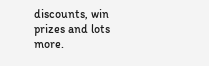discounts, win prizes and lots more.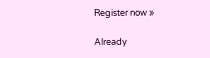Register now »

Already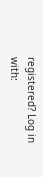registered? Log in with: